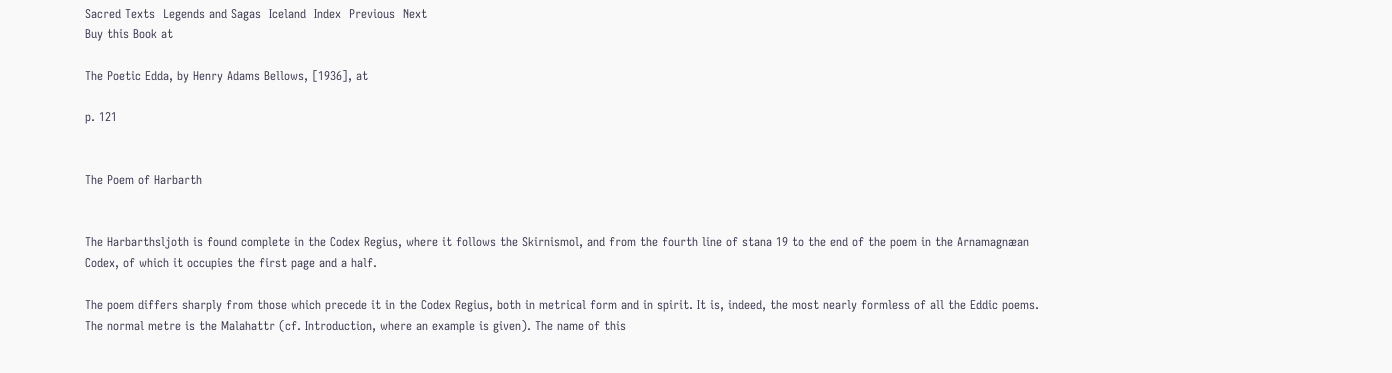Sacred Texts  Legends and Sagas  Iceland  Index  Previous  Next
Buy this Book at

The Poetic Edda, by Henry Adams Bellows, [1936], at

p. 121


The Poem of Harbarth


The Harbarthsljoth is found complete in the Codex Regius, where it follows the Skirnismol, and from the fourth line of stana 19 to the end of the poem in the Arnamagnæan Codex, of which it occupies the first page and a half.

The poem differs sharply from those which precede it in the Codex Regius, both in metrical form and in spirit. It is, indeed, the most nearly formless of all the Eddic poems. The normal metre is the Malahattr (cf. Introduction, where an example is given). The name of this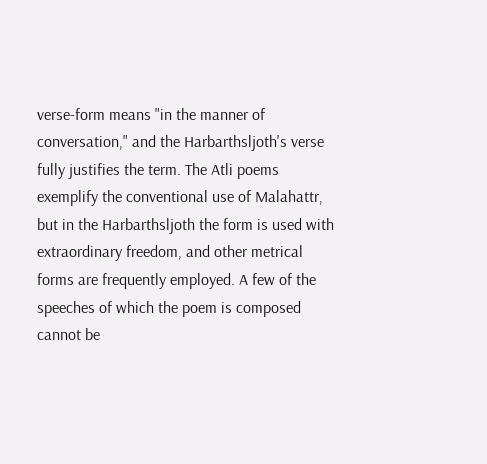verse-form means "in the manner of conversation," and the Harbarthsljoth's verse fully justifies the term. The Atli poems exemplify the conventional use of Malahattr, but in the Harbarthsljoth the form is used with extraordinary freedom, and other metrical forms are frequently employed. A few of the speeches of which the poem is composed cannot be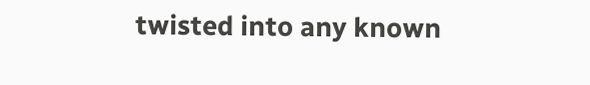twisted into any known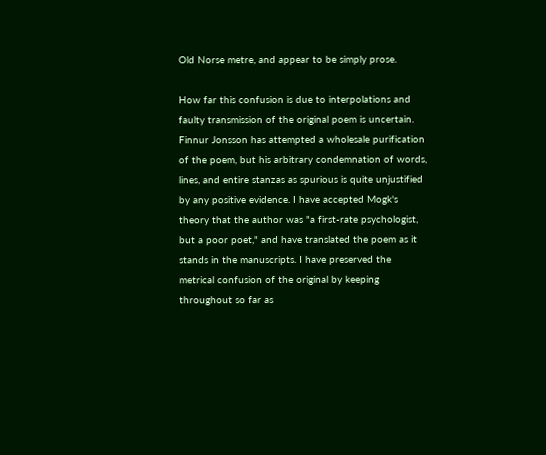Old Norse metre, and appear to be simply prose.

How far this confusion is due to interpolations and faulty transmission of the original poem is uncertain. Finnur Jonsson has attempted a wholesale purification of the poem, but his arbitrary condemnation of words, lines, and entire stanzas as spurious is quite unjustified by any positive evidence. I have accepted Mogk's theory that the author was "a first-rate psychologist, but a poor poet," and have translated the poem as it stands in the manuscripts. I have preserved the metrical confusion of the original by keeping throughout so far as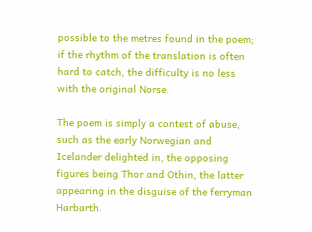possible to the metres found in the poem; if the rhythm of the translation is often hard to catch, the difficulty is no less with the original Norse.

The poem is simply a contest of abuse, such as the early Norwegian and Icelander delighted in, the opposing figures being Thor and Othin, the latter appearing in the disguise of the ferryman Harbarth.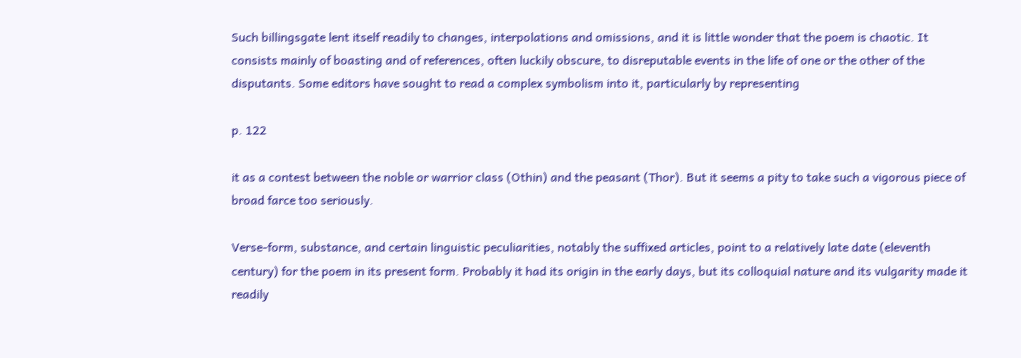Such billingsgate lent itself readily to changes, interpolations and omissions, and it is little wonder that the poem is chaotic. It consists mainly of boasting and of references, often luckily obscure, to disreputable events in the life of one or the other of the disputants. Some editors have sought to read a complex symbolism into it, particularly by representing

p. 122

it as a contest between the noble or warrior class (Othin) and the peasant (Thor). But it seems a pity to take such a vigorous piece of broad farce too seriously.

Verse-form, substance, and certain linguistic peculiarities, notably the suffixed articles, point to a relatively late date (eleventh century) for the poem in its present form. Probably it had its origin in the early days, but its colloquial nature and its vulgarity made it readily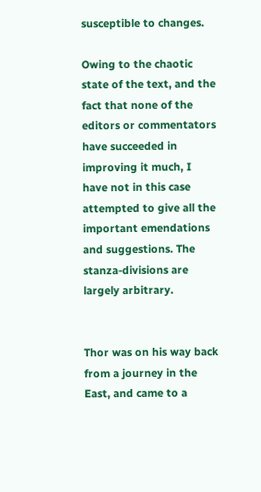susceptible to changes.

Owing to the chaotic state of the text, and the fact that none of the editors or commentators have succeeded in improving it much, I have not in this case attempted to give all the important emendations and suggestions. The stanza-divisions are largely arbitrary.


Thor was on his way back from a journey in the East, and came to a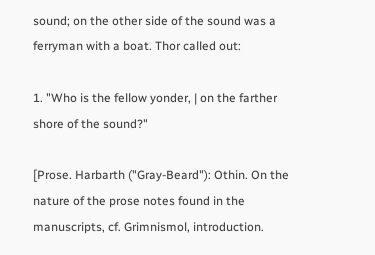sound; on the other side of the sound was a ferryman with a boat. Thor called out:

1. "Who is the fellow yonder, | on the farther shore of the sound?"

[Prose. Harbarth ("Gray-Beard"): Othin. On the nature of the prose notes found in the manuscripts, cf. Grimnismol, introduction.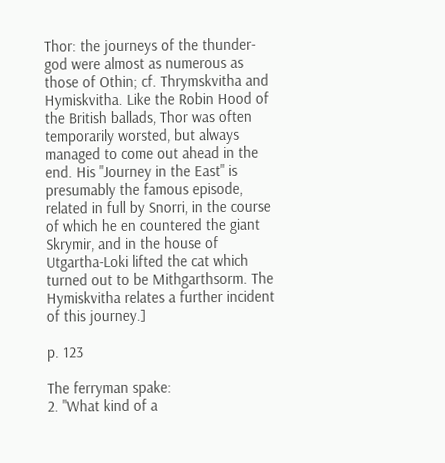Thor: the journeys of the thunder-god were almost as numerous as those of Othin; cf. Thrymskvitha and Hymiskvitha. Like the Robin Hood of the British ballads, Thor was often temporarily worsted, but always managed to come out ahead in the end. His "Journey in the East" is presumably the famous episode, related in full by Snorri, in the course of which he en countered the giant Skrymir, and in the house of Utgartha-Loki lifted the cat which turned out to be Mithgarthsorm. The Hymiskvitha relates a further incident of this journey.]

p. 123

The ferryman spake:
2. "What kind of a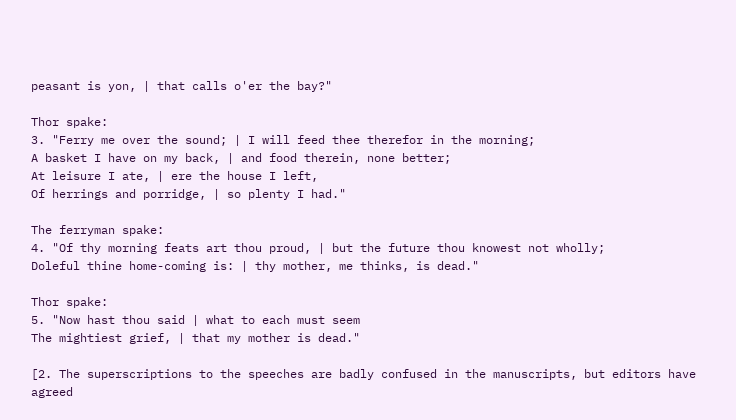peasant is yon, | that calls o'er the bay?"

Thor spake:
3. "Ferry me over the sound; | I will feed thee therefor in the morning;
A basket I have on my back, | and food therein, none better;
At leisure I ate, | ere the house I left,
Of herrings and porridge, | so plenty I had."

The ferryman spake:
4. "Of thy morning feats art thou proud, | but the future thou knowest not wholly;
Doleful thine home-coming is: | thy mother, me thinks, is dead."

Thor spake:
5. "Now hast thou said | what to each must seem
The mightiest grief, | that my mother is dead."

[2. The superscriptions to the speeches are badly confused in the manuscripts, but editors have agreed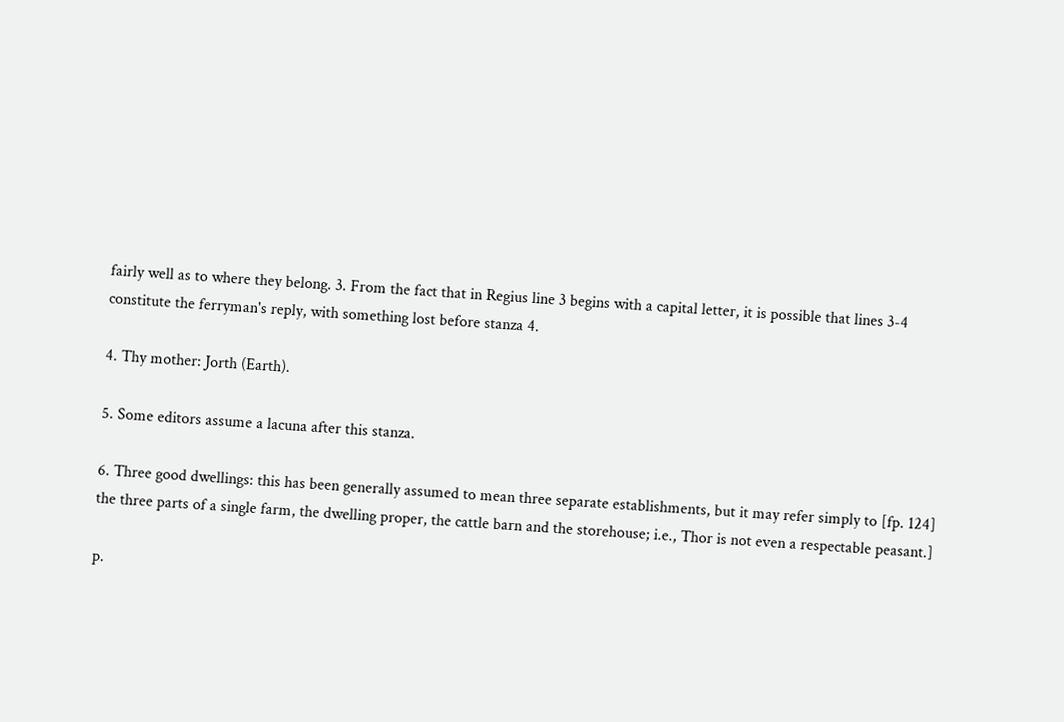fairly well as to where they belong. 3. From the fact that in Regius line 3 begins with a capital letter, it is possible that lines 3-4 constitute the ferryman's reply, with something lost before stanza 4.

4. Thy mother: Jorth (Earth).

5. Some editors assume a lacuna after this stanza.

6. Three good dwellings: this has been generally assumed to mean three separate establishments, but it may refer simply to [fp. 124] the three parts of a single farm, the dwelling proper, the cattle barn and the storehouse; i.e., Thor is not even a respectable peasant.]

p.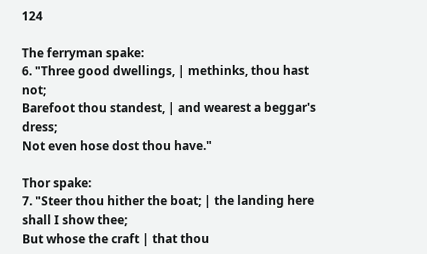124

The ferryman spake:
6. "Three good dwellings, | methinks, thou hast not;
Barefoot thou standest, | and wearest a beggar's dress;
Not even hose dost thou have."

Thor spake:
7. "Steer thou hither the boat; | the landing here shall I show thee;
But whose the craft | that thou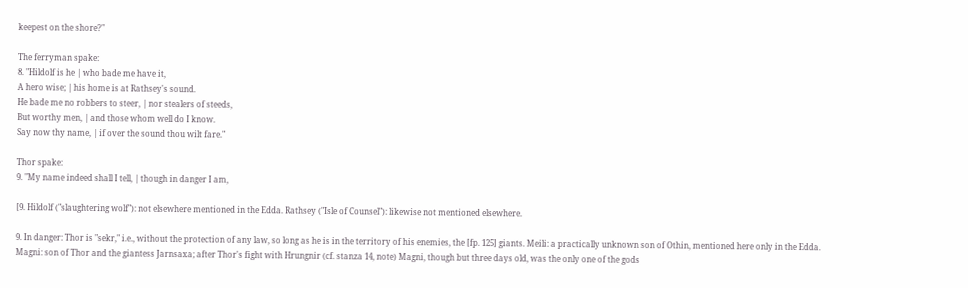keepest on the shore?"

The ferryman spake:
8. "Hildolf is he | who bade me have it,
A hero wise; | his home is at Rathsey's sound.
He bade me no robbers to steer, | nor stealers of steeds,
But worthy men, | and those whom well do I know.
Say now thy name, | if over the sound thou wilt fare."

Thor spake:
9. "My name indeed shall I tell, | though in danger I am,

[9. Hildolf ("slaughtering wolf"): not elsewhere mentioned in the Edda. Rathsey ("Isle of Counsel"): likewise not mentioned elsewhere.

9. In danger: Thor is "sekr," i.e., without the protection of any law, so long as he is in the territory of his enemies, the [fp. 125] giants. Meili: a practically unknown son of Othin, mentioned here only in the Edda. Magni: son of Thor and the giantess Jarnsaxa; after Thor's fight with Hrungnir (cf. stanza 14, note) Magni, though but three days old, was the only one of the gods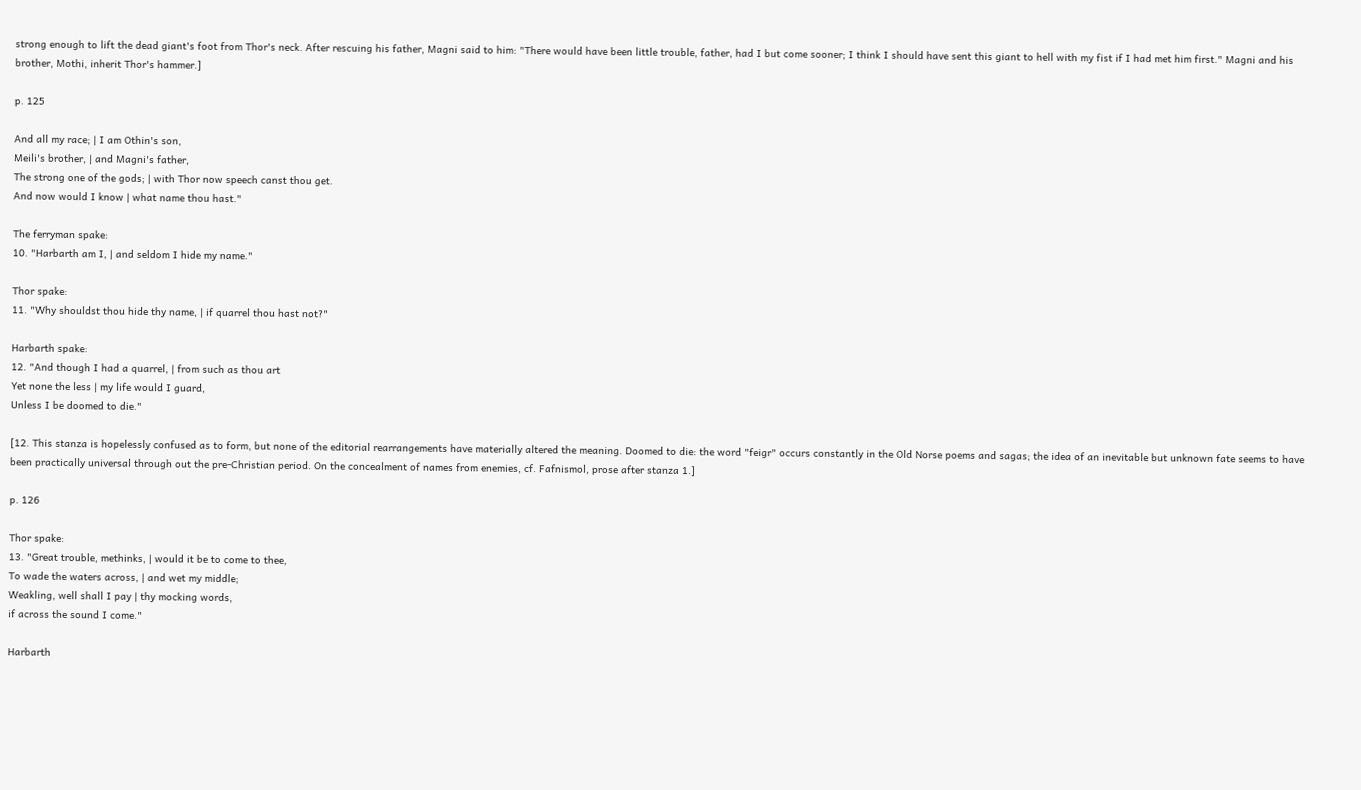strong enough to lift the dead giant's foot from Thor's neck. After rescuing his father, Magni said to him: "There would have been little trouble, father, had I but come sooner; I think I should have sent this giant to hell with my fist if I had met him first." Magni and his brother, Mothi, inherit Thor's hammer.]

p. 125

And all my race; | I am Othin's son,
Meili's brother, | and Magni's father,
The strong one of the gods; | with Thor now speech canst thou get.
And now would I know | what name thou hast."

The ferryman spake:
10. "Harbarth am I, | and seldom I hide my name."

Thor spake:
11. "Why shouldst thou hide thy name, | if quarrel thou hast not?"

Harbarth spake:
12. "And though I had a quarrel, | from such as thou art
Yet none the less | my life would I guard,
Unless I be doomed to die."

[12. This stanza is hopelessly confused as to form, but none of the editorial rearrangements have materially altered the meaning. Doomed to die: the word "feigr" occurs constantly in the Old Norse poems and sagas; the idea of an inevitable but unknown fate seems to have been practically universal through out the pre-Christian period. On the concealment of names from enemies, cf. Fafnismol, prose after stanza 1.]

p. 126

Thor spake:
13. "Great trouble, methinks, | would it be to come to thee,
To wade the waters across, | and wet my middle;
Weakling, well shall I pay | thy mocking words,
if across the sound I come."

Harbarth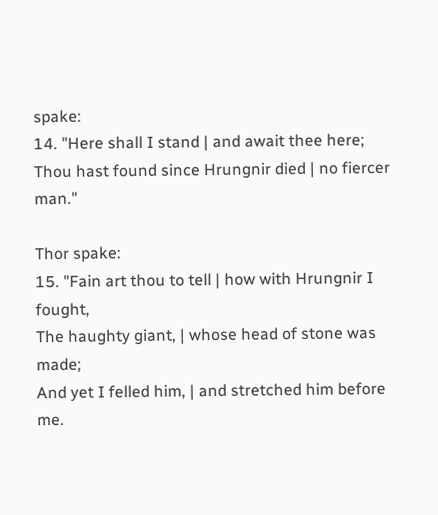spake:
14. "Here shall I stand | and await thee here;
Thou hast found since Hrungnir died | no fiercer man."

Thor spake:
15. "Fain art thou to tell | how with Hrungnir I fought,
The haughty giant, | whose head of stone was made;
And yet I felled him, | and stretched him before me.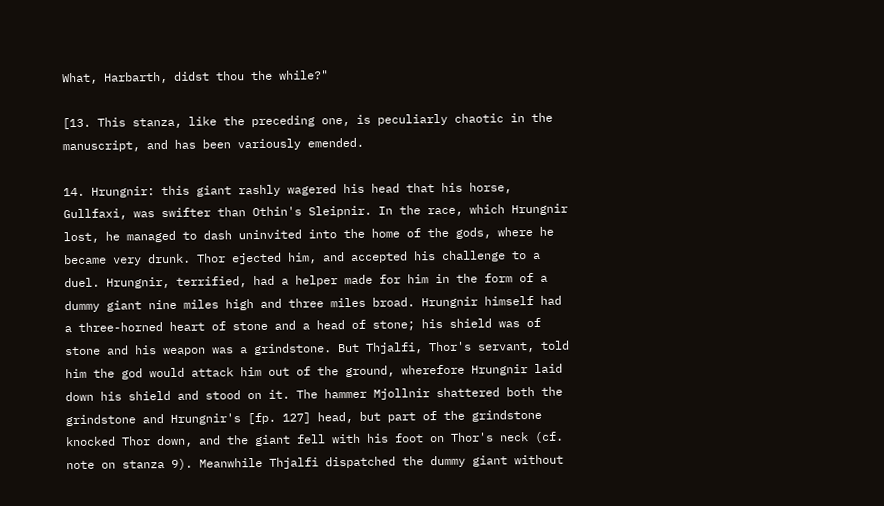What, Harbarth, didst thou the while?"

[13. This stanza, like the preceding one, is peculiarly chaotic in the manuscript, and has been variously emended.

14. Hrungnir: this giant rashly wagered his head that his horse, Gullfaxi, was swifter than Othin's Sleipnir. In the race, which Hrungnir lost, he managed to dash uninvited into the home of the gods, where he became very drunk. Thor ejected him, and accepted his challenge to a duel. Hrungnir, terrified, had a helper made for him in the form of a dummy giant nine miles high and three miles broad. Hrungnir himself had a three-horned heart of stone and a head of stone; his shield was of stone and his weapon was a grindstone. But Thjalfi, Thor's servant, told him the god would attack him out of the ground, wherefore Hrungnir laid down his shield and stood on it. The hammer Mjollnir shattered both the grindstone and Hrungnir's [fp. 127] head, but part of the grindstone knocked Thor down, and the giant fell with his foot on Thor's neck (cf. note on stanza 9). Meanwhile Thjalfi dispatched the dummy giant without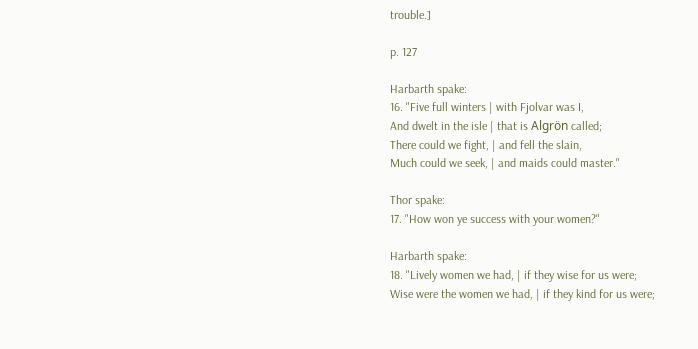trouble.]

p. 127

Harbarth spake:
16. "Five full winters | with Fjolvar was I,
And dwelt in the isle | that is Algrön called;
There could we fight, | and fell the slain,
Much could we seek, | and maids could master."

Thor spake:
17. "How won ye success with your women?"

Harbarth spake:
18. "Lively women we had, | if they wise for us were;
Wise were the women we had, | if they kind for us were;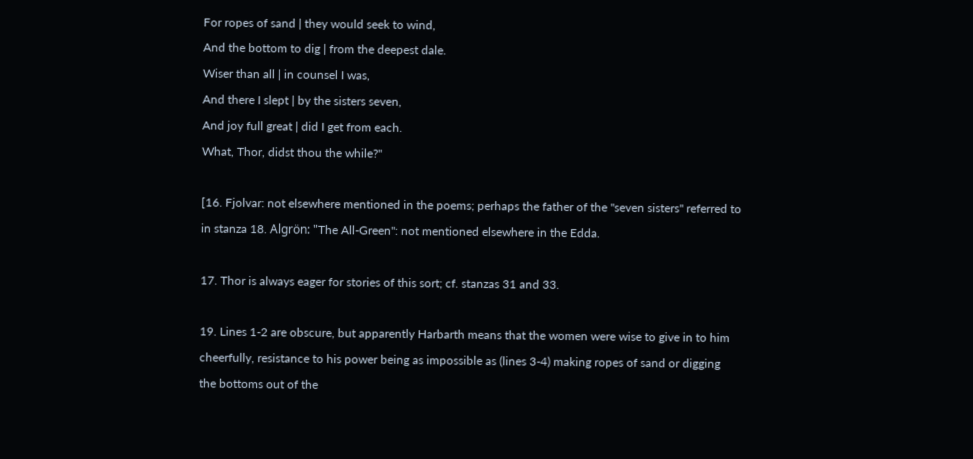For ropes of sand | they would seek to wind,
And the bottom to dig | from the deepest dale.
Wiser than all | in counsel I was,
And there I slept | by the sisters seven,
And joy full great | did I get from each.
What, Thor, didst thou the while?"

[16. Fjolvar: not elsewhere mentioned in the poems; perhaps the father of the "seven sisters" referred to in stanza 18. Algrön: "The All-Green": not mentioned elsewhere in the Edda.

17. Thor is always eager for stories of this sort; cf. stanzas 31 and 33.

19. Lines 1-2 are obscure, but apparently Harbarth means that the women were wise to give in to him cheerfully, resistance to his power being as impossible as (lines 3-4) making ropes of sand or digging the bottoms out of the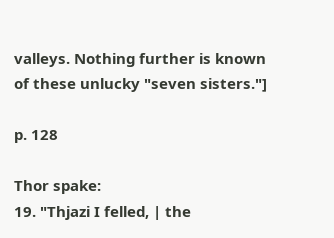valleys. Nothing further is known of these unlucky "seven sisters."]

p. 128

Thor spake:
19. "Thjazi I felled, | the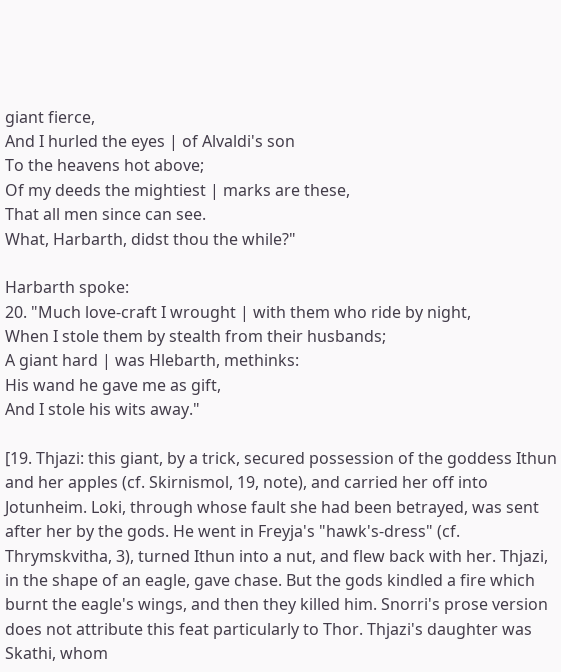giant fierce,
And I hurled the eyes | of Alvaldi's son
To the heavens hot above;
Of my deeds the mightiest | marks are these,
That all men since can see.
What, Harbarth, didst thou the while?"

Harbarth spoke:
20. "Much love-craft I wrought | with them who ride by night,
When I stole them by stealth from their husbands;
A giant hard | was Hlebarth, methinks:
His wand he gave me as gift,
And I stole his wits away."

[19. Thjazi: this giant, by a trick, secured possession of the goddess Ithun and her apples (cf. Skirnismol, 19, note), and carried her off into Jotunheim. Loki, through whose fault she had been betrayed, was sent after her by the gods. He went in Freyja's "hawk's-dress" (cf. Thrymskvitha, 3), turned Ithun into a nut, and flew back with her. Thjazi, in the shape of an eagle, gave chase. But the gods kindled a fire which burnt the eagle's wings, and then they killed him. Snorri's prose version does not attribute this feat particularly to Thor. Thjazi's daughter was Skathi, whom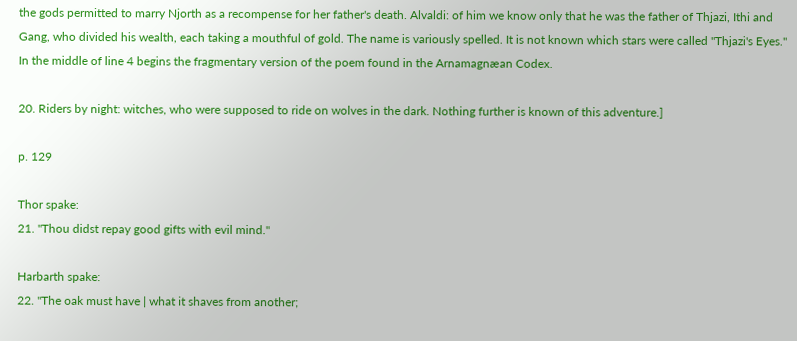the gods permitted to marry Njorth as a recompense for her father's death. Alvaldi: of him we know only that he was the father of Thjazi, Ithi and Gang, who divided his wealth, each taking a mouthful of gold. The name is variously spelled. It is not known which stars were called "Thjazi's Eyes." In the middle of line 4 begins the fragmentary version of the poem found in the Arnamagnæan Codex.

20. Riders by night: witches, who were supposed to ride on wolves in the dark. Nothing further is known of this adventure.]

p. 129

Thor spake:
21. "Thou didst repay good gifts with evil mind."

Harbarth spake:
22. "The oak must have | what it shaves from another;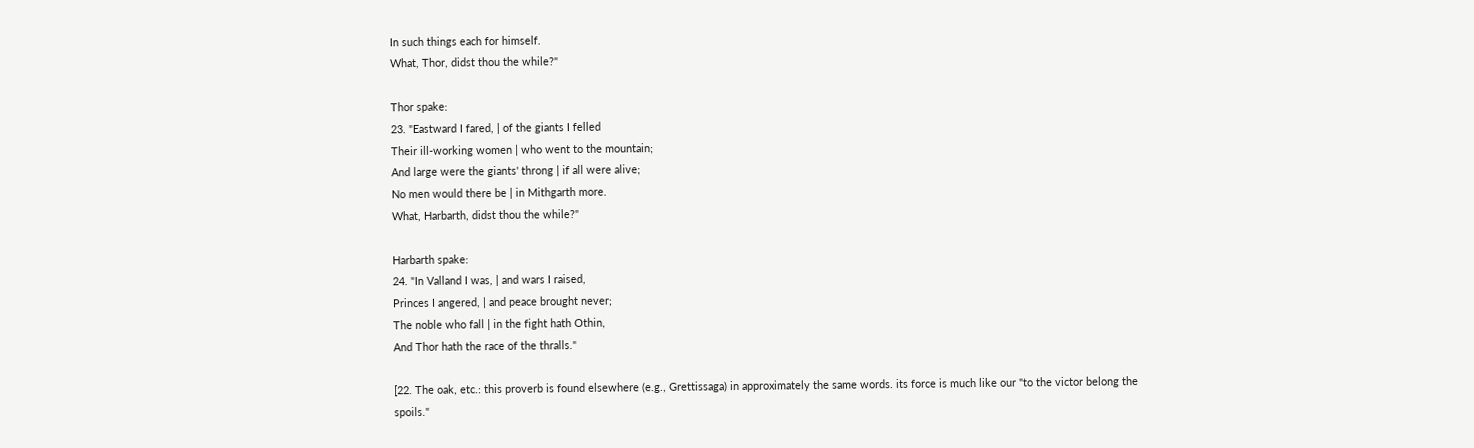In such things each for himself.
What, Thor, didst thou the while?"

Thor spake:
23. "Eastward I fared, | of the giants I felled
Their ill-working women | who went to the mountain;
And large were the giants' throng | if all were alive;
No men would there be | in Mithgarth more.
What, Harbarth, didst thou the while?"

Harbarth spake:
24. "In Valland I was, | and wars I raised,
Princes I angered, | and peace brought never;
The noble who fall | in the fight hath Othin,
And Thor hath the race of the thralls."

[22. The oak, etc.: this proverb is found elsewhere (e.g., Grettissaga) in approximately the same words. its force is much like our "to the victor belong the spoils."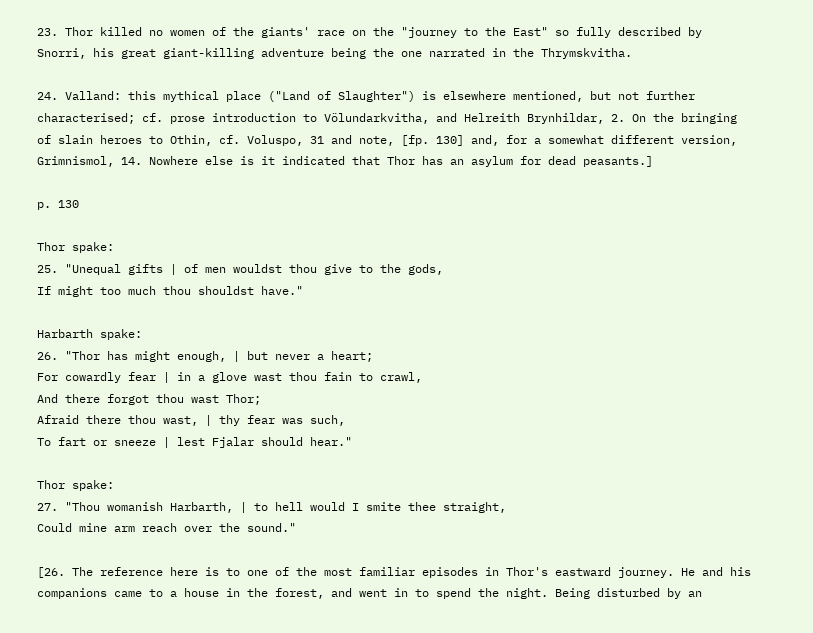23. Thor killed no women of the giants' race on the "journey to the East" so fully described by Snorri, his great giant-killing adventure being the one narrated in the Thrymskvitha.

24. Valland: this mythical place ("Land of Slaughter") is elsewhere mentioned, but not further characterised; cf. prose introduction to Völundarkvitha, and Helreith Brynhildar, 2. On the bringing of slain heroes to Othin, cf. Voluspo, 31 and note, [fp. 130] and, for a somewhat different version, Grimnismol, 14. Nowhere else is it indicated that Thor has an asylum for dead peasants.]

p. 130

Thor spake:
25. "Unequal gifts | of men wouldst thou give to the gods,
If might too much thou shouldst have."

Harbarth spake:
26. "Thor has might enough, | but never a heart;
For cowardly fear | in a glove wast thou fain to crawl,
And there forgot thou wast Thor;
Afraid there thou wast, | thy fear was such,
To fart or sneeze | lest Fjalar should hear."

Thor spake:
27. "Thou womanish Harbarth, | to hell would I smite thee straight,
Could mine arm reach over the sound."

[26. The reference here is to one of the most familiar episodes in Thor's eastward journey. He and his companions came to a house in the forest, and went in to spend the night. Being disturbed by an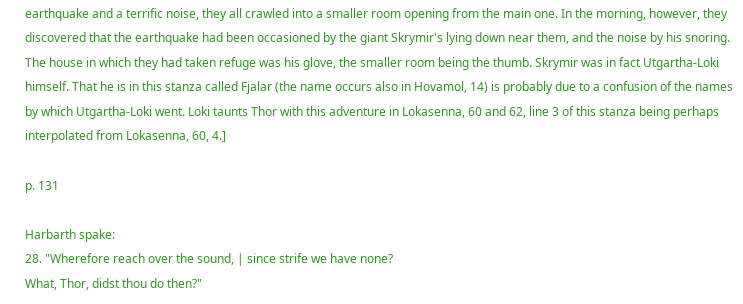earthquake and a terrific noise, they all crawled into a smaller room opening from the main one. In the morning, however, they discovered that the earthquake had been occasioned by the giant Skrymir's lying down near them, and the noise by his snoring. The house in which they had taken refuge was his glove, the smaller room being the thumb. Skrymir was in fact Utgartha-Loki himself. That he is in this stanza called Fjalar (the name occurs also in Hovamol, 14) is probably due to a confusion of the names by which Utgartha-Loki went. Loki taunts Thor with this adventure in Lokasenna, 60 and 62, line 3 of this stanza being perhaps interpolated from Lokasenna, 60, 4.]

p. 131

Harbarth spake:
28. "Wherefore reach over the sound, | since strife we have none?
What, Thor, didst thou do then?"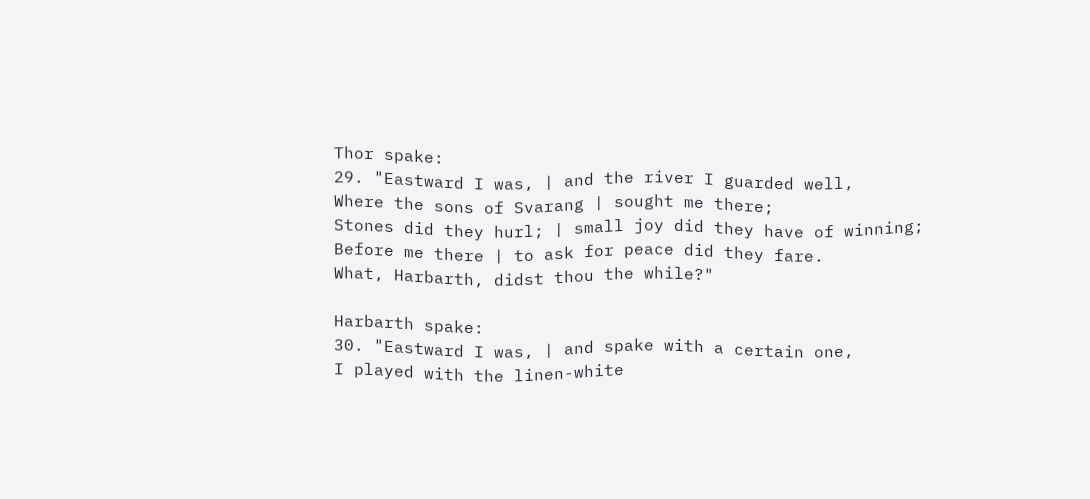Thor spake:
29. "Eastward I was, | and the river I guarded well,
Where the sons of Svarang | sought me there;
Stones did they hurl; | small joy did they have of winning;
Before me there | to ask for peace did they fare.
What, Harbarth, didst thou the while?"

Harbarth spake:
30. "Eastward I was, | and spake with a certain one,
I played with the linen-white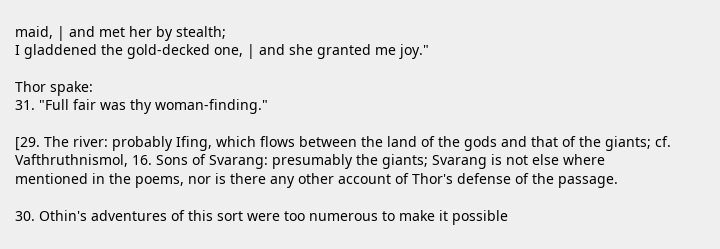maid, | and met her by stealth;
I gladdened the gold-decked one, | and she granted me joy."

Thor spake:
31. "Full fair was thy woman-finding."

[29. The river: probably Ifing, which flows between the land of the gods and that of the giants; cf. Vafthruthnismol, 16. Sons of Svarang: presumably the giants; Svarang is not else where mentioned in the poems, nor is there any other account of Thor's defense of the passage.

30. Othin's adventures of this sort were too numerous to make it possible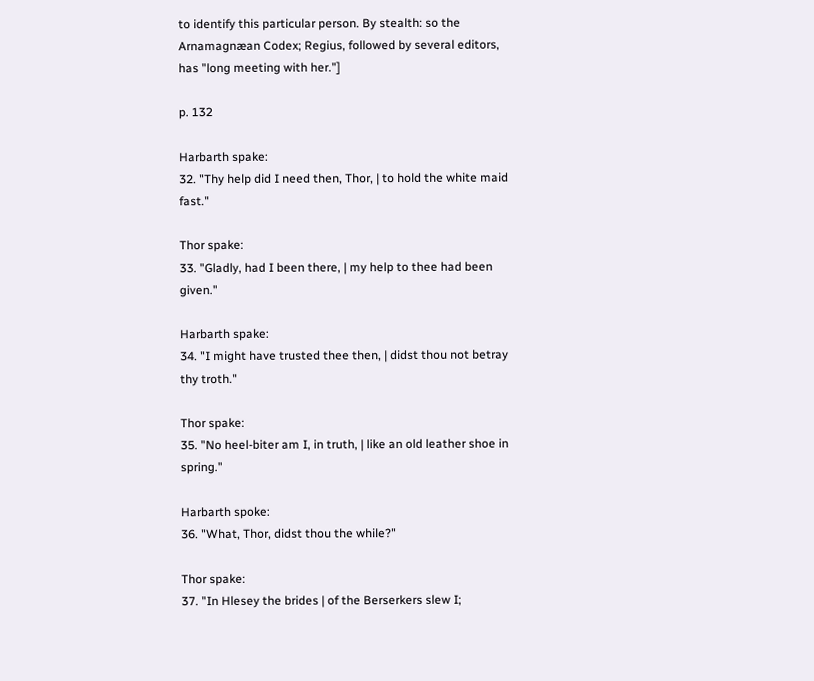to identify this particular person. By stealth: so the Arnamagnæan Codex; Regius, followed by several editors, has "long meeting with her."]

p. 132

Harbarth spake:
32. "Thy help did I need then, Thor, | to hold the white maid fast."

Thor spake:
33. "Gladly, had I been there, | my help to thee had been given."

Harbarth spake:
34. "I might have trusted thee then, | didst thou not betray thy troth."

Thor spake:
35. "No heel-biter am I, in truth, | like an old leather shoe in spring."

Harbarth spoke:
36. "What, Thor, didst thou the while?"

Thor spake:
37. "In Hlesey the brides | of the Berserkers slew I;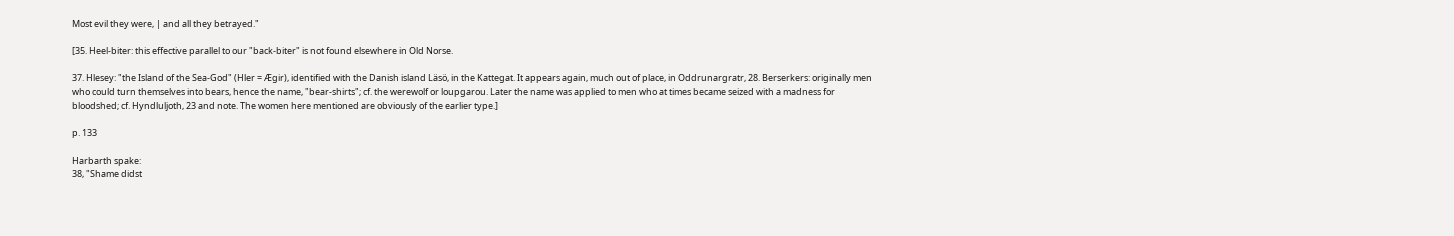Most evil they were, | and all they betrayed."

[35. Heel-biter: this effective parallel to our "back-biter" is not found elsewhere in Old Norse.

37. Hlesey: "the Island of the Sea-God" (Hler = Ægir), identified with the Danish island Läsö, in the Kattegat. It appears again, much out of place, in Oddrunargratr, 28. Berserkers: originally men who could turn themselves into bears, hence the name, "bear-shirts"; cf. the werewolf or loupgarou. Later the name was applied to men who at times became seized with a madness for bloodshed; cf. Hyndluljoth, 23 and note. The women here mentioned are obviously of the earlier type.]

p. 133

Harbarth spake:
38, "Shame didst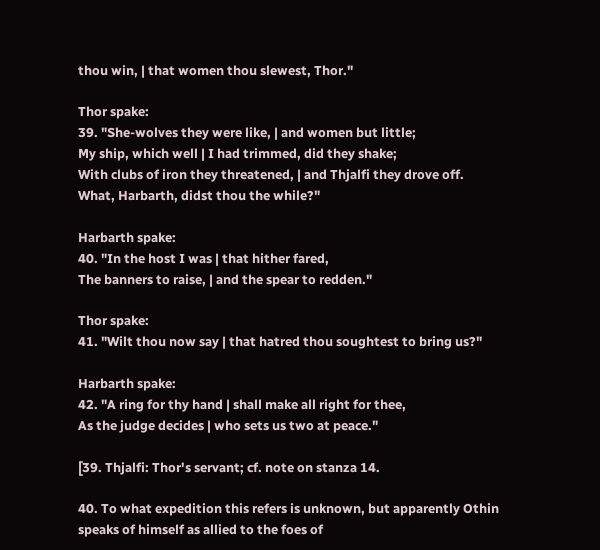thou win, | that women thou slewest, Thor."

Thor spake:
39. "She-wolves they were like, | and women but little;
My ship, which well | I had trimmed, did they shake;
With clubs of iron they threatened, | and Thjalfi they drove off.
What, Harbarth, didst thou the while?"

Harbarth spake:
40. "In the host I was | that hither fared,
The banners to raise, | and the spear to redden."

Thor spake:
41. "Wilt thou now say | that hatred thou soughtest to bring us?"

Harbarth spake:
42. "A ring for thy hand | shall make all right for thee,
As the judge decides | who sets us two at peace."

[39. Thjalfi: Thor's servant; cf. note on stanza 14.

40. To what expedition this refers is unknown, but apparently Othin speaks of himself as allied to the foes of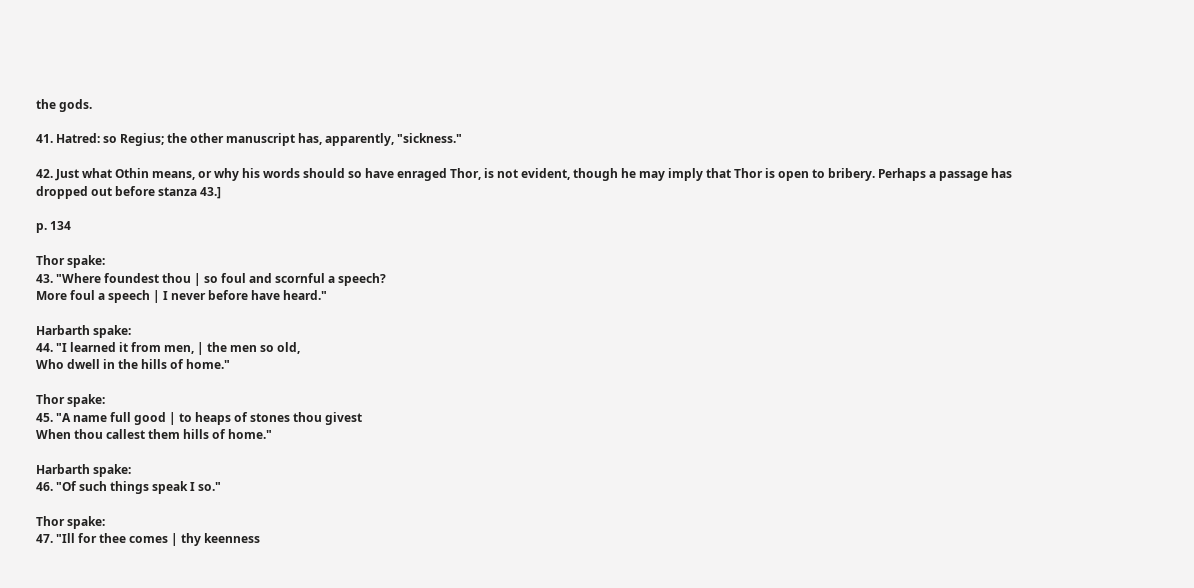the gods.

41. Hatred: so Regius; the other manuscript has, apparently, "sickness."

42. Just what Othin means, or why his words should so have enraged Thor, is not evident, though he may imply that Thor is open to bribery. Perhaps a passage has dropped out before stanza 43.]

p. 134

Thor spake:
43. "Where foundest thou | so foul and scornful a speech?
More foul a speech | I never before have heard."

Harbarth spake:
44. "I learned it from men, | the men so old,
Who dwell in the hills of home."

Thor spake:
45. "A name full good | to heaps of stones thou givest
When thou callest them hills of home."

Harbarth spake:
46. "Of such things speak I so."

Thor spake:
47. "Ill for thee comes | thy keenness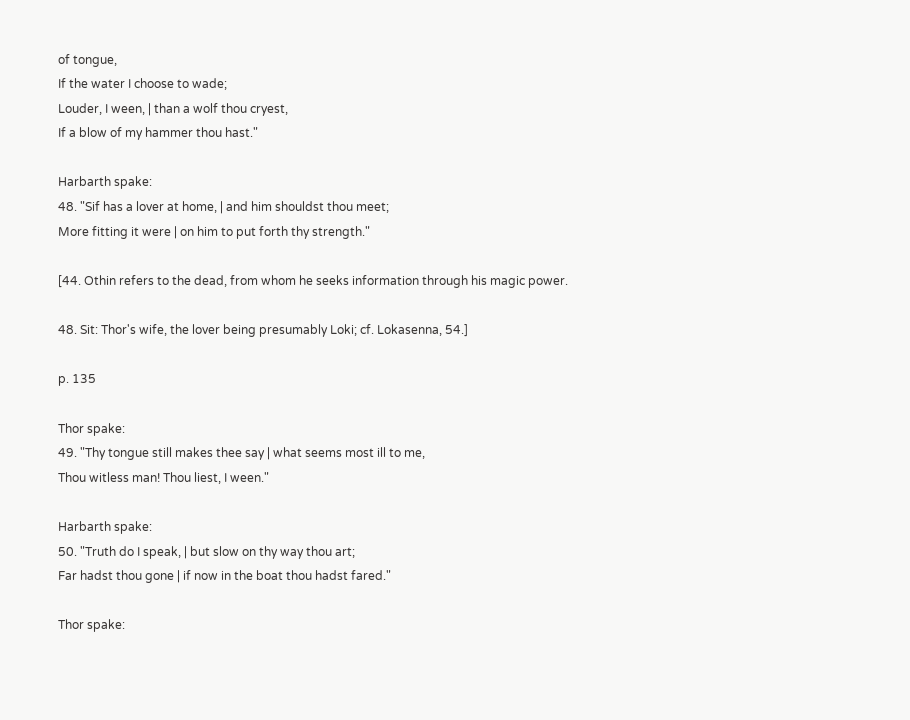of tongue,
If the water I choose to wade;
Louder, I ween, | than a wolf thou cryest,
If a blow of my hammer thou hast."

Harbarth spake:
48. "Sif has a lover at home, | and him shouldst thou meet;
More fitting it were | on him to put forth thy strength."

[44. Othin refers to the dead, from whom he seeks information through his magic power.

48. Sit: Thor's wife, the lover being presumably Loki; cf. Lokasenna, 54.]

p. 135

Thor spake:
49. "Thy tongue still makes thee say | what seems most ill to me,
Thou witless man! Thou liest, I ween."

Harbarth spake:
50. "Truth do I speak, | but slow on thy way thou art;
Far hadst thou gone | if now in the boat thou hadst fared."

Thor spake: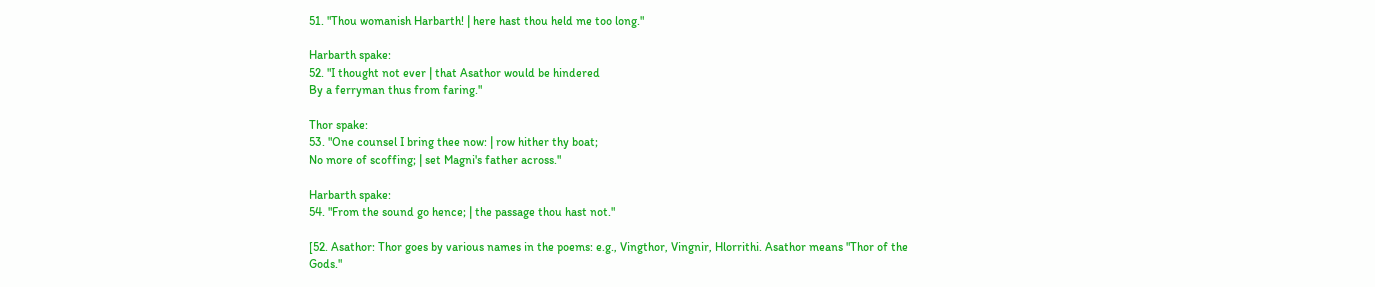51. "Thou womanish Harbarth! | here hast thou held me too long."

Harbarth spake:
52. "I thought not ever | that Asathor would be hindered
By a ferryman thus from faring."

Thor spake:
53. "One counsel I bring thee now: | row hither thy boat;
No more of scoffing; | set Magni's father across."

Harbarth spake:
54. "From the sound go hence; | the passage thou hast not."

[52. Asathor: Thor goes by various names in the poems: e.g., Vingthor, Vingnir, Hlorrithi. Asathor means "Thor of the Gods."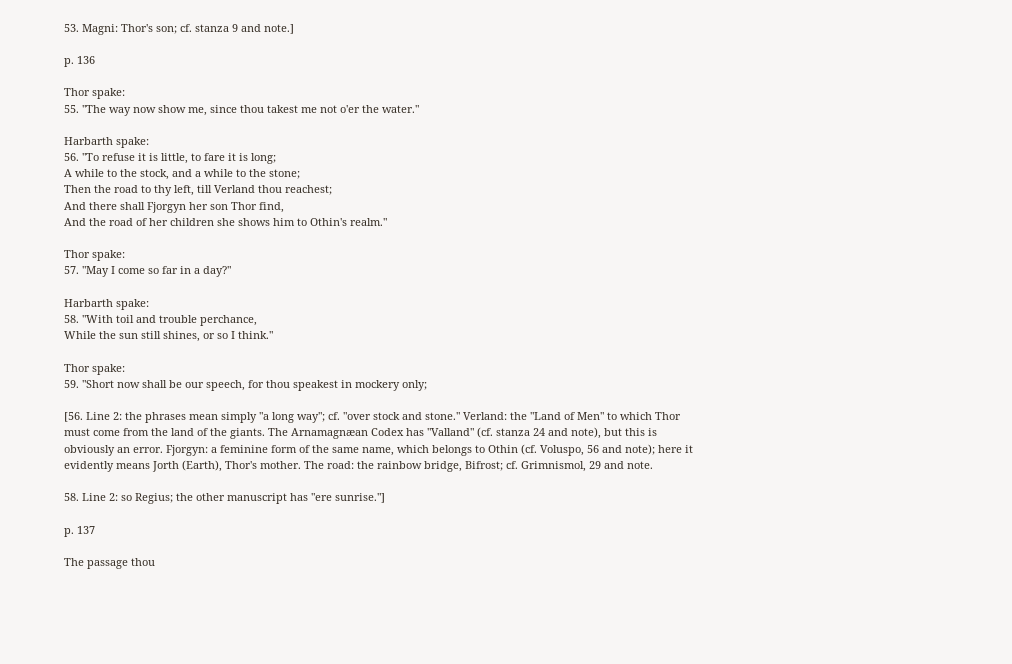53. Magni: Thor's son; cf. stanza 9 and note.]

p. 136

Thor spake:
55. "The way now show me, since thou takest me not o'er the water."

Harbarth spake:
56. "To refuse it is little, to fare it is long;
A while to the stock, and a while to the stone;
Then the road to thy left, till Verland thou reachest;
And there shall Fjorgyn her son Thor find,
And the road of her children she shows him to Othin's realm."

Thor spake:
57. "May I come so far in a day?"

Harbarth spake:
58. "With toil and trouble perchance,
While the sun still shines, or so I think."

Thor spake:
59. "Short now shall be our speech, for thou speakest in mockery only;

[56. Line 2: the phrases mean simply "a long way"; cf. "over stock and stone." Verland: the "Land of Men" to which Thor must come from the land of the giants. The Arnamagnæan Codex has "Valland" (cf. stanza 24 and note), but this is obviously an error. Fjorgyn: a feminine form of the same name, which belongs to Othin (cf. Voluspo, 56 and note); here it evidently means Jorth (Earth), Thor's mother. The road: the rainbow bridge, Bifrost; cf. Grimnismol, 29 and note.

58. Line 2: so Regius; the other manuscript has "ere sunrise."]

p. 137

The passage thou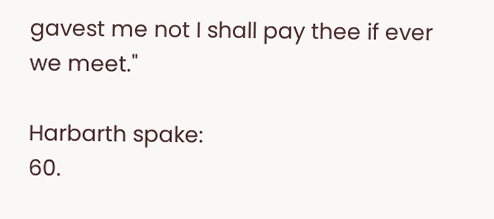gavest me not I shall pay thee if ever we meet."

Harbarth spake:
60.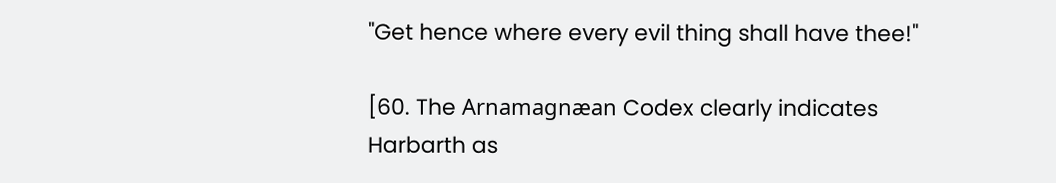"Get hence where every evil thing shall have thee!"

[60. The Arnamagnæan Codex clearly indicates Harbarth as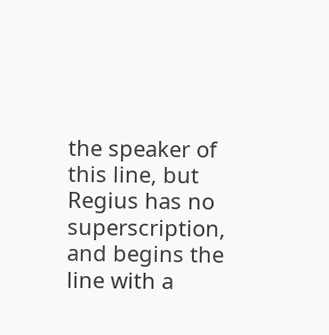the speaker of this line, but Regius has no superscription, and begins the line with a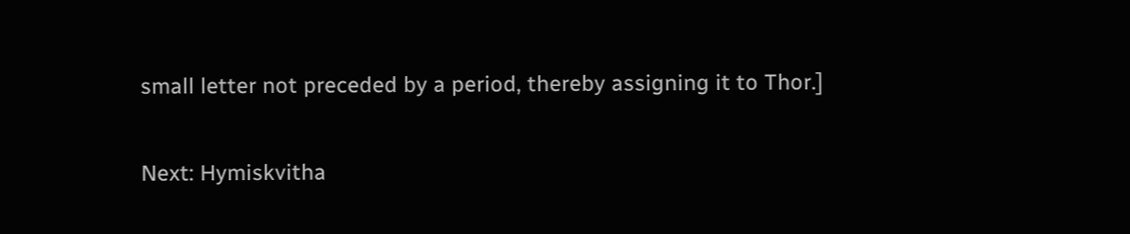small letter not preceded by a period, thereby assigning it to Thor.]

Next: Hymiskvitha